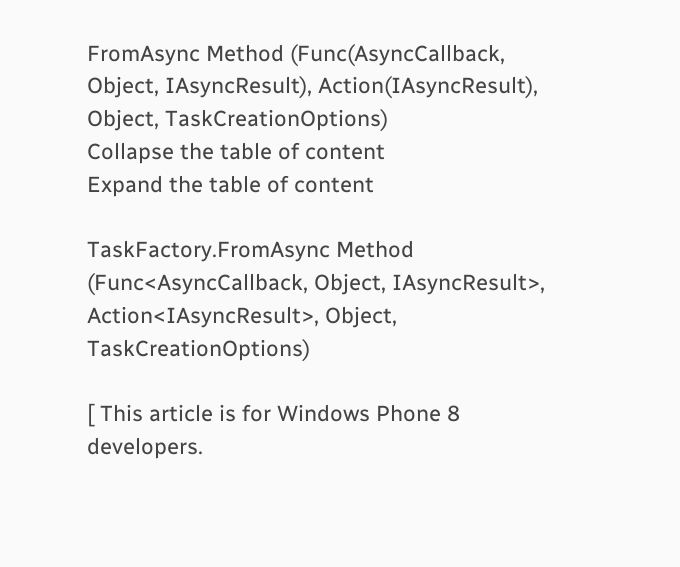FromAsync Method (Func(AsyncCallback, Object, IAsyncResult), Action(IAsyncResult), Object, TaskCreationOptions)
Collapse the table of content
Expand the table of content

TaskFactory.FromAsync Method (Func<AsyncCallback, Object, IAsyncResult>, Action<IAsyncResult>, Object, TaskCreationOptions)

[ This article is for Windows Phone 8 developers.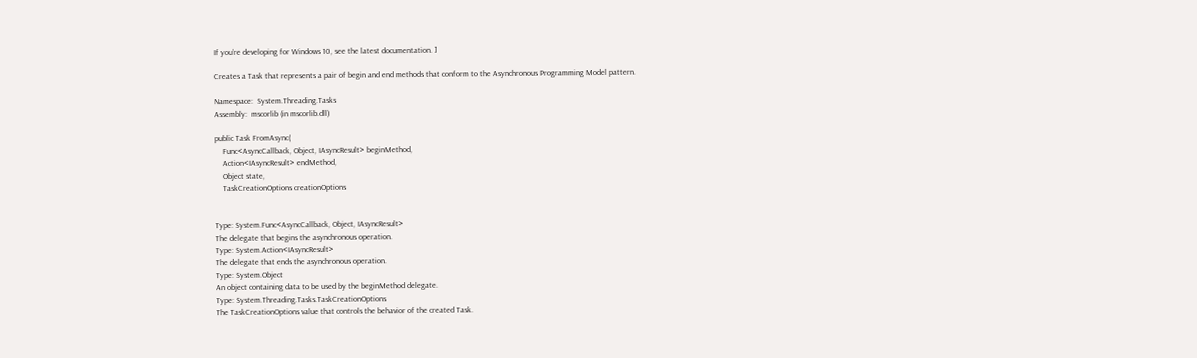If you’re developing for Windows 10, see the latest documentation. ]

Creates a Task that represents a pair of begin and end methods that conform to the Asynchronous Programming Model pattern.

Namespace:  System.Threading.Tasks
Assembly:  mscorlib (in mscorlib.dll)

public Task FromAsync(
    Func<AsyncCallback, Object, IAsyncResult> beginMethod,
    Action<IAsyncResult> endMethod,
    Object state,
    TaskCreationOptions creationOptions


Type: System.Func<AsyncCallback, Object, IAsyncResult>
The delegate that begins the asynchronous operation.
Type: System.Action<IAsyncResult>
The delegate that ends the asynchronous operation.
Type: System.Object
An object containing data to be used by the beginMethod delegate.
Type: System.Threading.Tasks.TaskCreationOptions
The TaskCreationOptions value that controls the behavior of the created Task.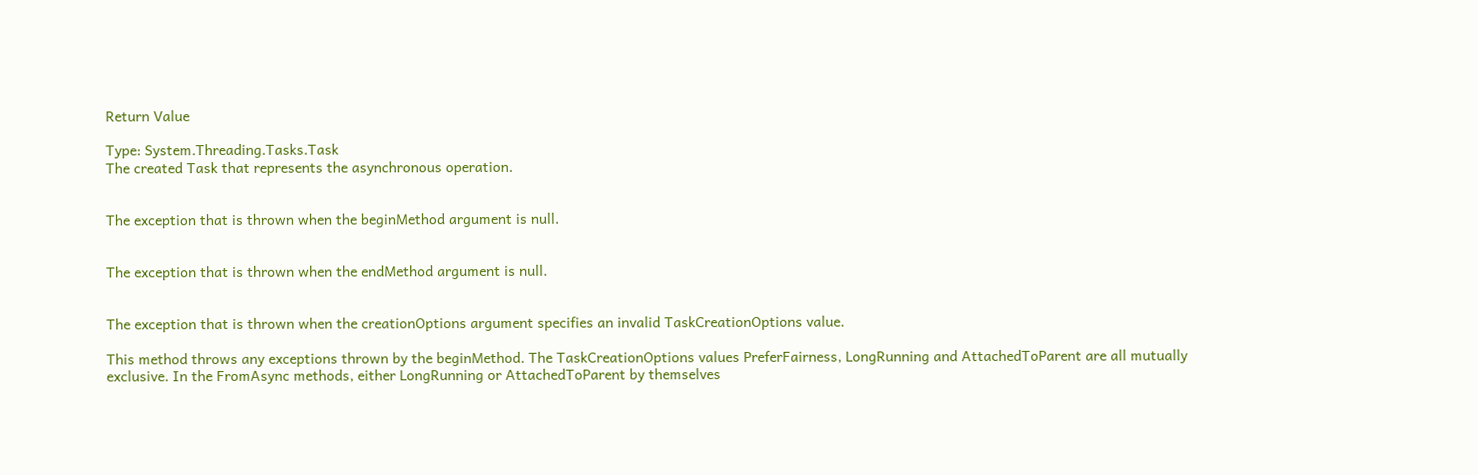Return Value

Type: System.Threading.Tasks.Task
The created Task that represents the asynchronous operation.


The exception that is thrown when the beginMethod argument is null.


The exception that is thrown when the endMethod argument is null.


The exception that is thrown when the creationOptions argument specifies an invalid TaskCreationOptions value.

This method throws any exceptions thrown by the beginMethod. The TaskCreationOptions values PreferFairness, LongRunning and AttachedToParent are all mutually exclusive. In the FromAsync methods, either LongRunning or AttachedToParent by themselves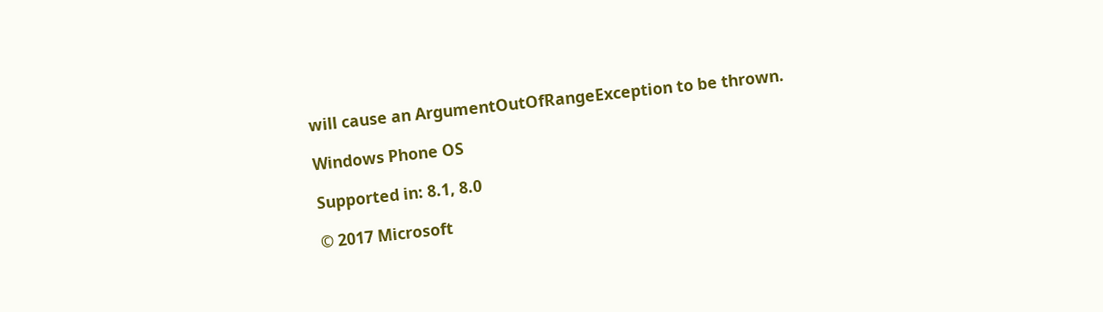will cause an ArgumentOutOfRangeException to be thrown.

Windows Phone OS

Supported in: 8.1, 8.0

© 2017 Microsoft